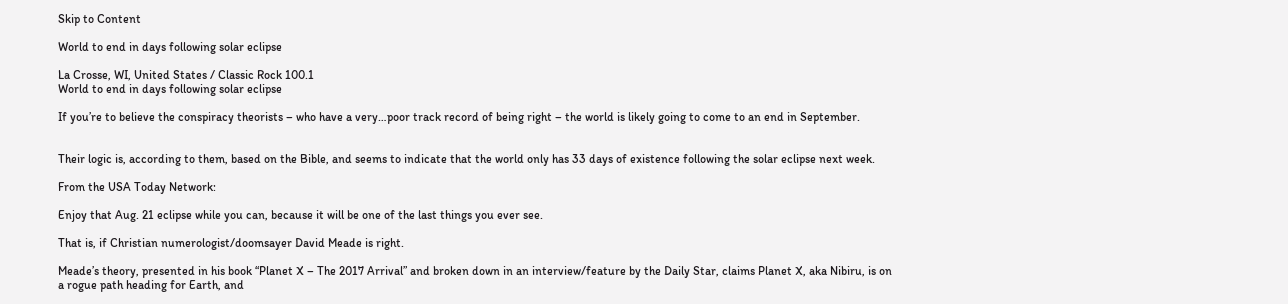Skip to Content

World to end in days following solar eclipse

La Crosse, WI, United States / Classic Rock 100.1
World to end in days following solar eclipse

If you’re to believe the conspiracy theorists – who have a very…poor track record of being right – the world is likely going to come to an end in September.


Their logic is, according to them, based on the Bible, and seems to indicate that the world only has 33 days of existence following the solar eclipse next week.

From the USA Today Network:

Enjoy that Aug. 21 eclipse while you can, because it will be one of the last things you ever see.

That is, if Christian numerologist/doomsayer David Meade is right.

Meade’s theory, presented in his book “Planet X – The 2017 Arrival” and broken down in an interview/feature by the Daily Star, claims Planet X, aka Nibiru, is on a rogue path heading for Earth, and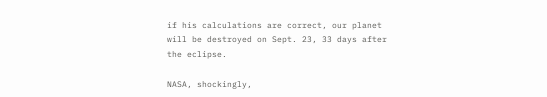if his calculations are correct, our planet will be destroyed on Sept. 23, 33 days after the eclipse.

NASA, shockingly,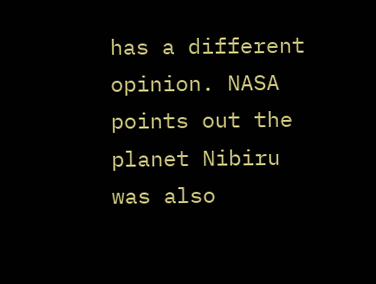has a different opinion. NASA points out the planet Nibiru was also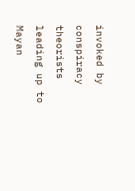invoked by conspiracy theorists leading up to Mayan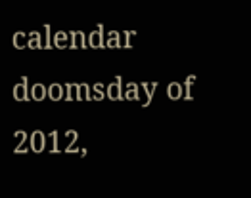calendar doomsday of 2012,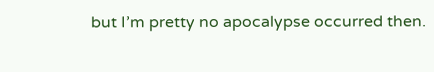but I’m pretty no apocalypse occurred then.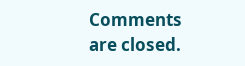Comments are closed.